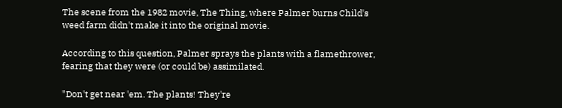The scene from the 1982 movie, The Thing, where Palmer burns Child's weed farm didn't make it into the original movie.

According to this question, Palmer sprays the plants with a flamethrower, fearing that they were (or could be) assimilated.

"Don't get near 'em. The plants! They're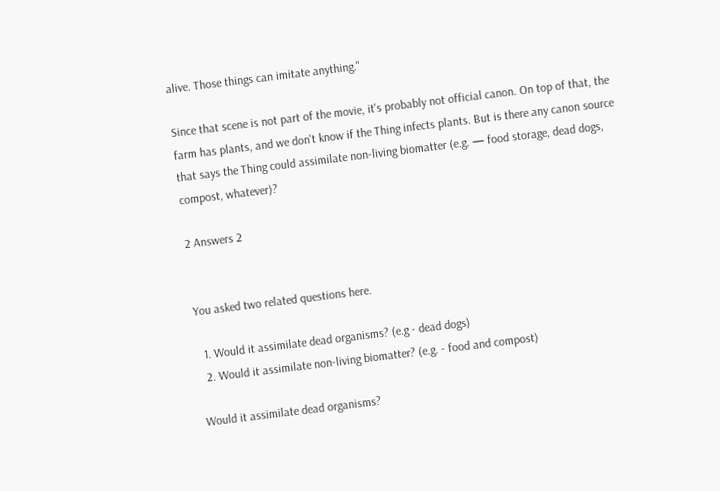alive. Those things can imitate anything."

Since that scene is not part of the movie, it's probably not official canon. On top of that, the farm has plants, and we don't know if the Thing infects plants. But is there any canon source that says the Thing could assimilate non-living biomatter (e.g. — food storage, dead dogs, compost, whatever)?

2 Answers 2


You asked two related questions here.

  1. Would it assimilate dead organisms? (e.g - dead dogs)
  2. Would it assimilate non-living biomatter? (e.g. - food and compost)

Would it assimilate dead organisms?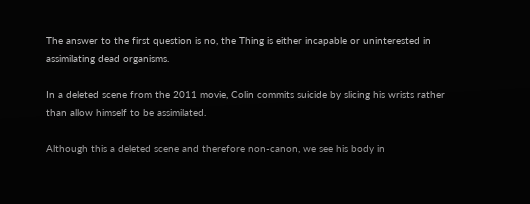The answer to the first question is no, the Thing is either incapable or uninterested in assimilating dead organisms.

In a deleted scene from the 2011 movie, Colin commits suicide by slicing his wrists rather than allow himself to be assimilated.

Although this a deleted scene and therefore non-canon, we see his body in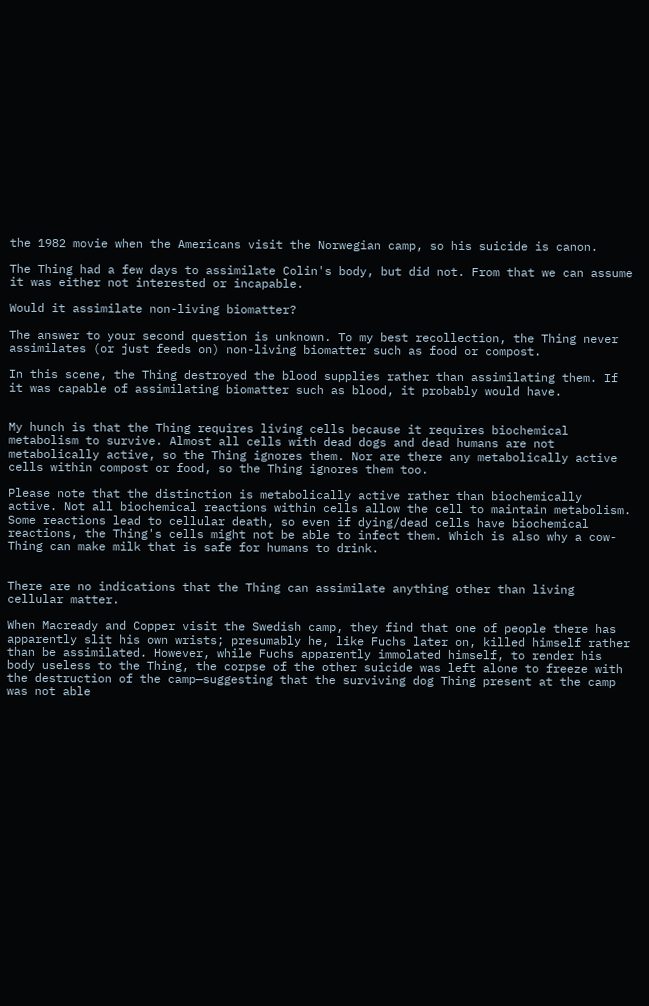the 1982 movie when the Americans visit the Norwegian camp, so his suicide is canon.

The Thing had a few days to assimilate Colin's body, but did not. From that we can assume it was either not interested or incapable.

Would it assimilate non-living biomatter?

The answer to your second question is unknown. To my best recollection, the Thing never assimilates (or just feeds on) non-living biomatter such as food or compost.

In this scene, the Thing destroyed the blood supplies rather than assimilating them. If it was capable of assimilating biomatter such as blood, it probably would have.


My hunch is that the Thing requires living cells because it requires biochemical metabolism to survive. Almost all cells with dead dogs and dead humans are not metabolically active, so the Thing ignores them. Nor are there any metabolically active cells within compost or food, so the Thing ignores them too.

Please note that the distinction is metabolically active rather than biochemically active. Not all biochemical reactions within cells allow the cell to maintain metabolism. Some reactions lead to cellular death, so even if dying/dead cells have biochemical reactions, the Thing's cells might not be able to infect them. Which is also why a cow-Thing can make milk that is safe for humans to drink.


There are no indications that the Thing can assimilate anything other than living cellular matter.

When Macready and Copper visit the Swedish camp, they find that one of people there has apparently slit his own wrists; presumably he, like Fuchs later on, killed himself rather than be assimilated. However, while Fuchs apparently immolated himself, to render his body useless to the Thing, the corpse of the other suicide was left alone to freeze with the destruction of the camp—suggesting that the surviving dog Thing present at the camp was not able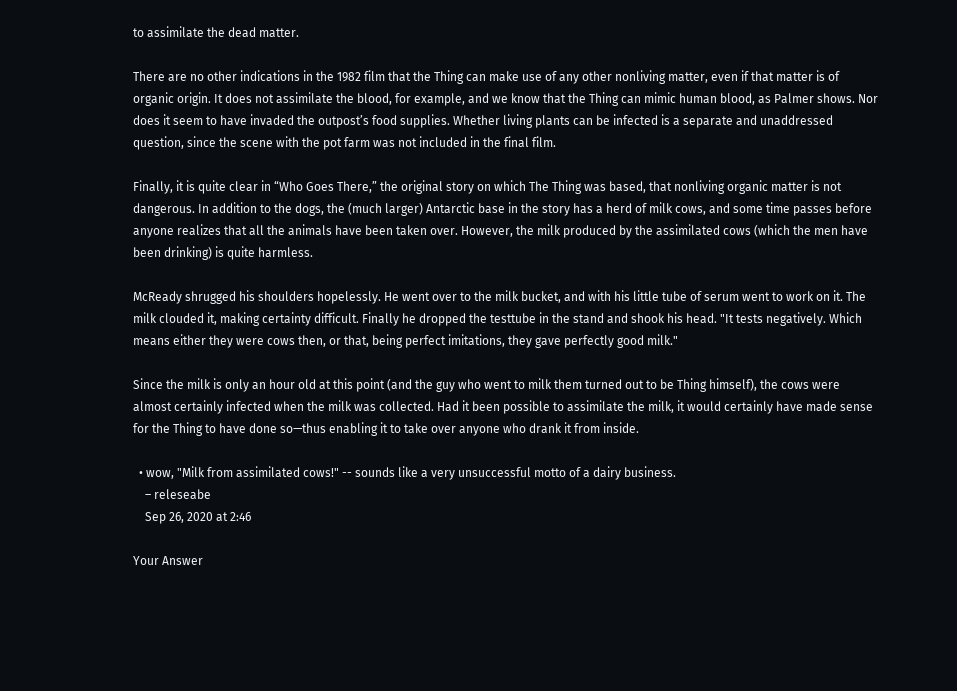to assimilate the dead matter.

There are no other indications in the 1982 film that the Thing can make use of any other nonliving matter, even if that matter is of organic origin. It does not assimilate the blood, for example, and we know that the Thing can mimic human blood, as Palmer shows. Nor does it seem to have invaded the outpost’s food supplies. Whether living plants can be infected is a separate and unaddressed question, since the scene with the pot farm was not included in the final film.

Finally, it is quite clear in “Who Goes There,” the original story on which The Thing was based, that nonliving organic matter is not dangerous. In addition to the dogs, the (much larger) Antarctic base in the story has a herd of milk cows, and some time passes before anyone realizes that all the animals have been taken over. However, the milk produced by the assimilated cows (which the men have been drinking) is quite harmless.

McReady shrugged his shoulders hopelessly. He went over to the milk bucket, and with his little tube of serum went to work on it. The milk clouded it, making certainty difficult. Finally he dropped the testtube in the stand and shook his head. "It tests negatively. Which means either they were cows then, or that, being perfect imitations, they gave perfectly good milk."

Since the milk is only an hour old at this point (and the guy who went to milk them turned out to be Thing himself), the cows were almost certainly infected when the milk was collected. Had it been possible to assimilate the milk, it would certainly have made sense for the Thing to have done so—thus enabling it to take over anyone who drank it from inside.

  • wow, "Milk from assimilated cows!" -- sounds like a very unsuccessful motto of a dairy business.
    – releseabe
    Sep 26, 2020 at 2:46

Your Answer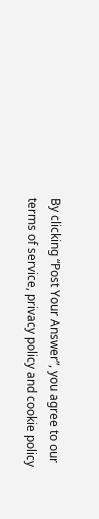By clicking “Post Your Answer”, you agree to our terms of service, privacy policy and cookie policy